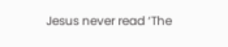Jesus never read ‘The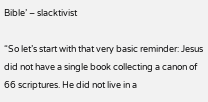Bible’ – slacktivist

“So let’s start with that very basic reminder: Jesus did not have a single book collecting a canon of 66 scriptures. He did not live in a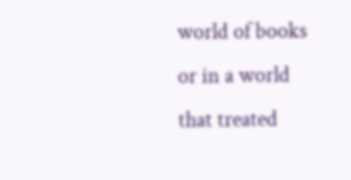world of books or in a world that treated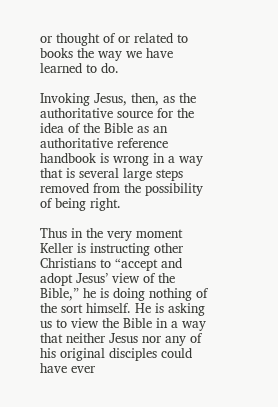or thought of or related to books the way we have learned to do.

Invoking Jesus, then, as the authoritative source for the idea of the Bible as an authoritative reference handbook is wrong in a way that is several large steps removed from the possibility of being right.

Thus in the very moment Keller is instructing other Christians to “accept and adopt Jesus’ view of the Bible,” he is doing nothing of the sort himself. He is asking us to view the Bible in a way that neither Jesus nor any of his original disciples could have ever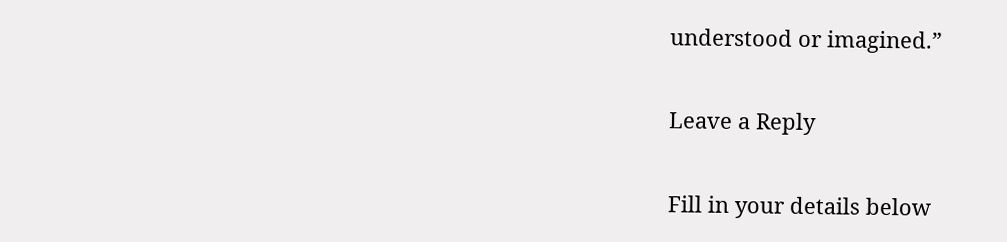understood or imagined.”

Leave a Reply

Fill in your details below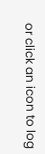or click an icon to log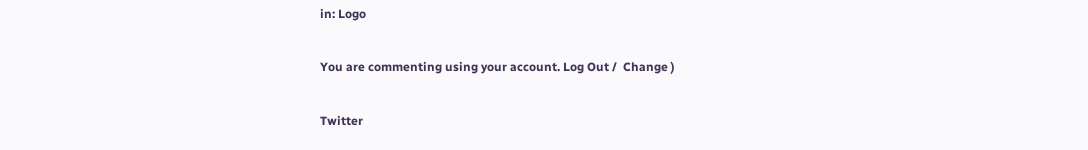in: Logo

You are commenting using your account. Log Out /  Change )

Twitter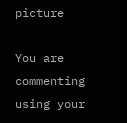picture

You are commenting using your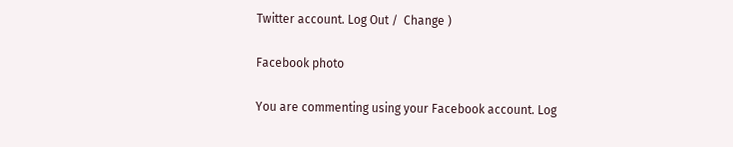Twitter account. Log Out /  Change )

Facebook photo

You are commenting using your Facebook account. Log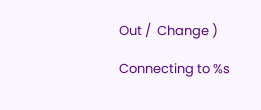Out /  Change )

Connecting to %s